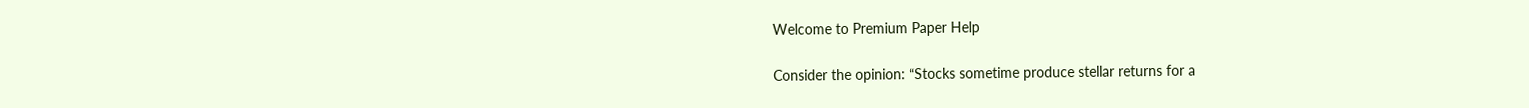Welcome to Premium Paper Help

Consider the opinion: “Stocks sometime produce stellar returns for a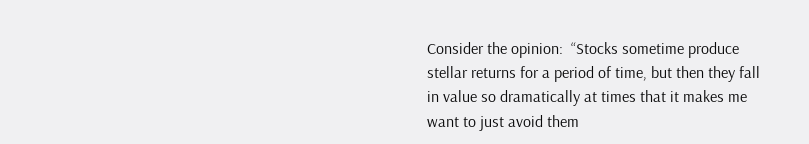Consider the opinion:  “Stocks sometime produce stellar returns for a period of time, but then they fall in value so dramatically at times that it makes me want to just avoid them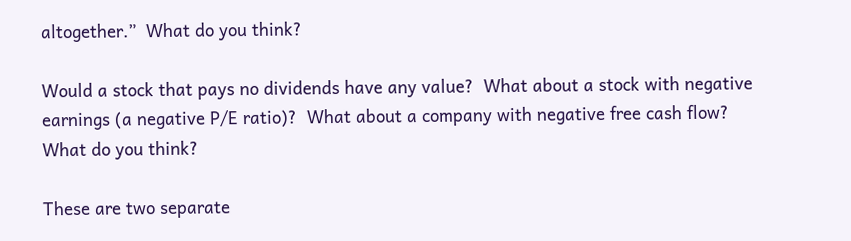altogether.”  What do you think?

Would a stock that pays no dividends have any value?  What about a stock with negative earnings (a negative P/E ratio)?  What about a company with negative free cash flow?  What do you think?

These are two separate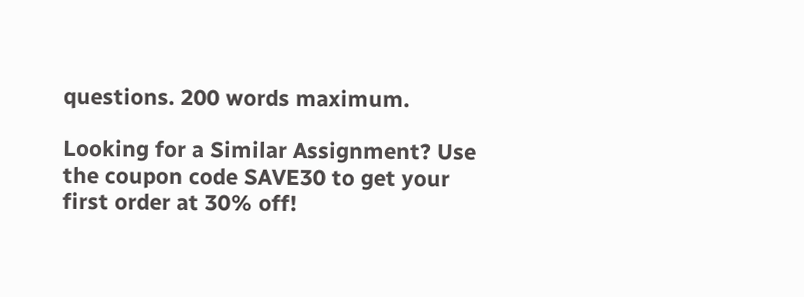questions. 200 words maximum.

Looking for a Similar Assignment? Use the coupon code SAVE30 to get your first order at 30% off!